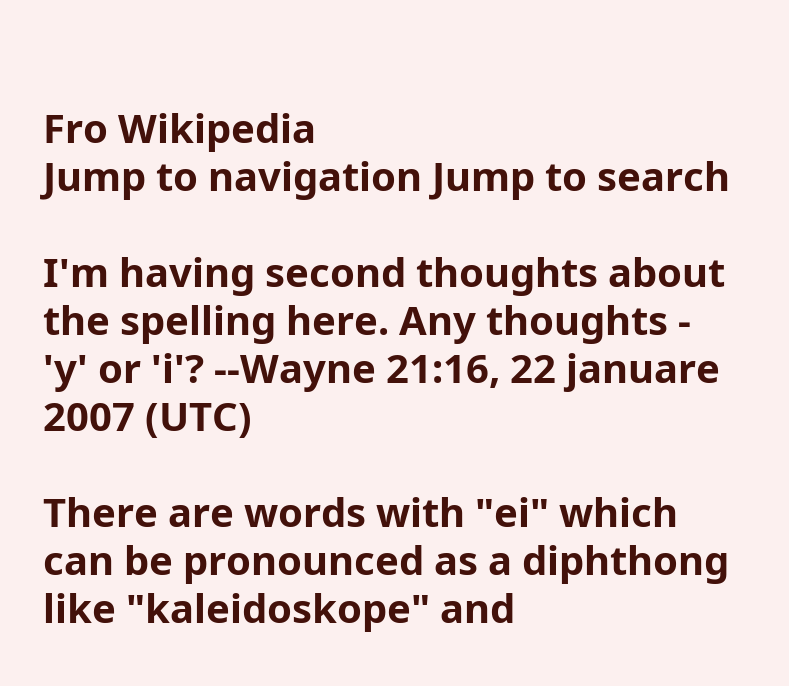Fro Wikipedia
Jump to navigation Jump to search

I'm having second thoughts about the spelling here. Any thoughts - 'y' or 'i'? --Wayne 21:16, 22 januare 2007 (UTC)

There are words with "ei" which can be pronounced as a diphthong like "kaleidoskope" and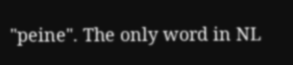"peine". The only word in NL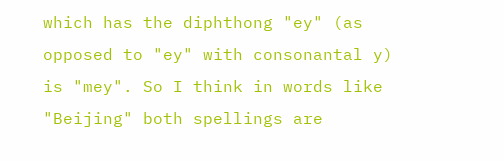which has the diphthong "ey" (as opposed to "ey" with consonantal y) is "mey". So I think in words like "Beijing" both spellings are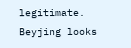legitimate. Beyjing looks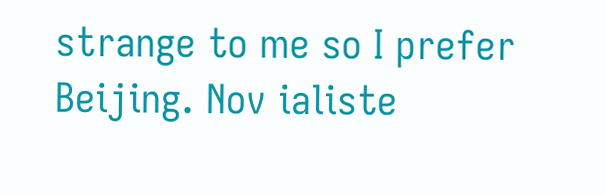strange to me so I prefer Beijing. Nov ialiste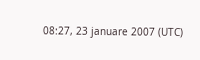08:27, 23 januare 2007 (UTC)